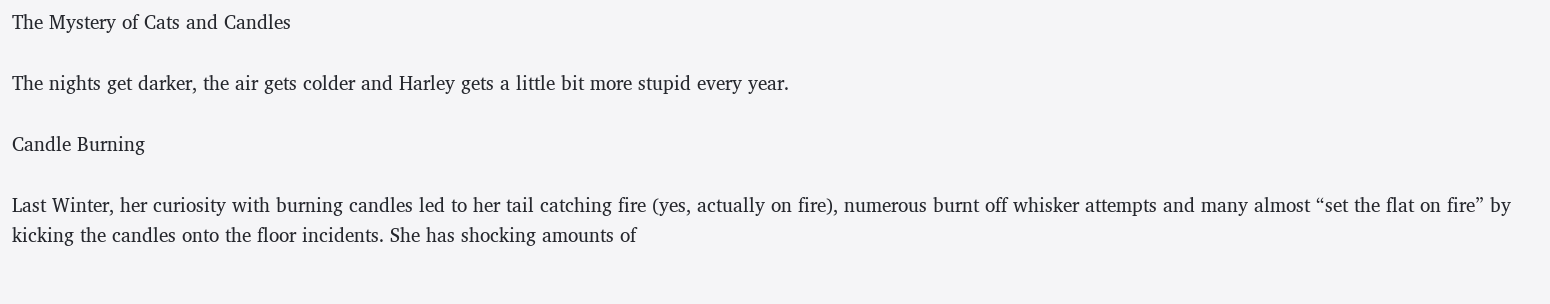The Mystery of Cats and Candles

The nights get darker, the air gets colder and Harley gets a little bit more stupid every year.

Candle Burning

Last Winter, her curiosity with burning candles led to her tail catching fire (yes, actually on fire), numerous burnt off whisker attempts and many almost “set the flat on fire” by kicking the candles onto the floor incidents. She has shocking amounts of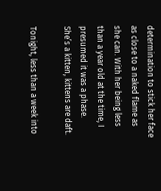determination to stick her face as close to a naked flame as she can. With her being less than a year old at the time, I presumed it was a phase. She’s a kitten, kittens are daft.

Tonight, less than a week into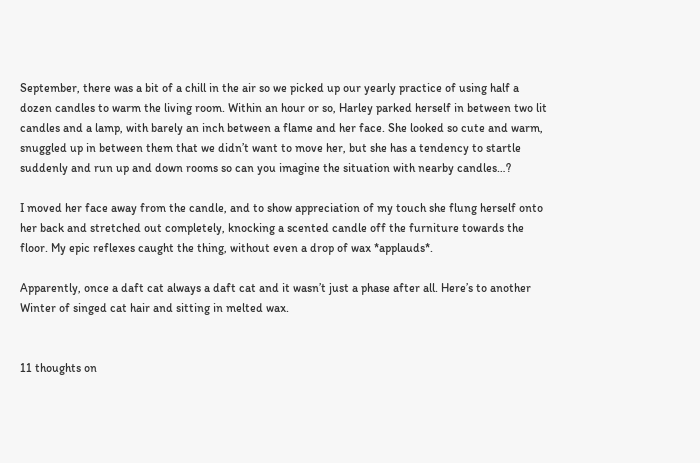September, there was a bit of a chill in the air so we picked up our yearly practice of using half a dozen candles to warm the living room. Within an hour or so, Harley parked herself in between two lit candles and a lamp, with barely an inch between a flame and her face. She looked so cute and warm, snuggled up in between them that we didn’t want to move her, but she has a tendency to startle suddenly and run up and down rooms so can you imagine the situation with nearby candles…?

I moved her face away from the candle, and to show appreciation of my touch she flung herself onto her back and stretched out completely, knocking a scented candle off the furniture towards the floor. My epic reflexes caught the thing, without even a drop of wax *applauds*.

Apparently, once a daft cat always a daft cat and it wasn’t just a phase after all. Here’s to another Winter of singed cat hair and sitting in melted wax.


11 thoughts on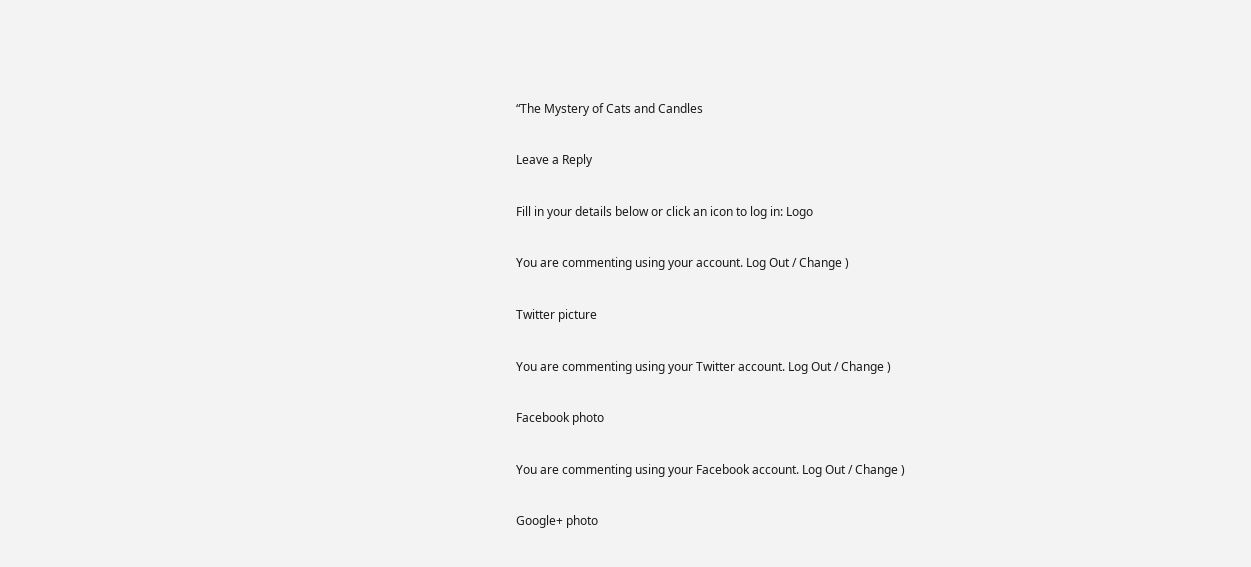“The Mystery of Cats and Candles

Leave a Reply

Fill in your details below or click an icon to log in: Logo

You are commenting using your account. Log Out / Change )

Twitter picture

You are commenting using your Twitter account. Log Out / Change )

Facebook photo

You are commenting using your Facebook account. Log Out / Change )

Google+ photo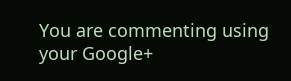You are commenting using your Google+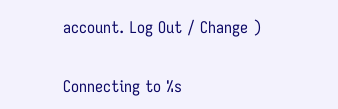account. Log Out / Change )

Connecting to %s